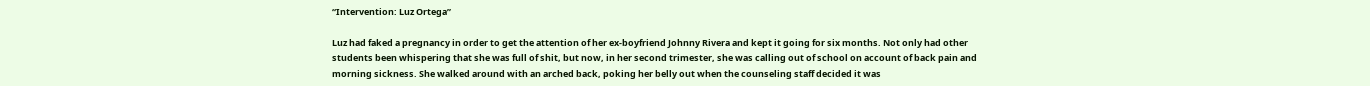“Intervention: Luz Ortega”

Luz had faked a pregnancy in order to get the attention of her ex-boyfriend Johnny Rivera and kept it going for six months. Not only had other students been whispering that she was full of shit, but now, in her second trimester, she was calling out of school on account of back pain and morning sickness. She walked around with an arched back, poking her belly out when the counseling staff decided it was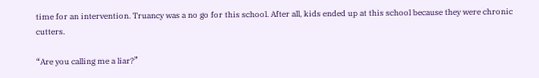time for an intervention. Truancy was a no go for this school. After all, kids ended up at this school because they were chronic cutters.

“Are you calling me a liar?”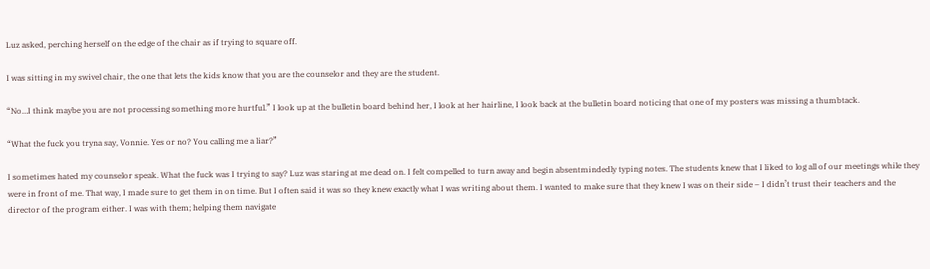Luz asked, perching herself on the edge of the chair as if trying to square off.

I was sitting in my swivel chair, the one that lets the kids know that you are the counselor and they are the student.

“No…I think maybe you are not processing something more hurtful.” I look up at the bulletin board behind her, I look at her hairline, I look back at the bulletin board noticing that one of my posters was missing a thumbtack.

“What the fuck you tryna say, Vonnie. Yes or no? You calling me a liar?”

I sometimes hated my counselor speak. What the fuck was I trying to say? Luz was staring at me dead on. I felt compelled to turn away and begin absentmindedly typing notes. The students knew that I liked to log all of our meetings while they were in front of me. That way, I made sure to get them in on time. But I often said it was so they knew exactly what I was writing about them. I wanted to make sure that they knew I was on their side – I didn’t trust their teachers and the director of the program either. I was with them; helping them navigate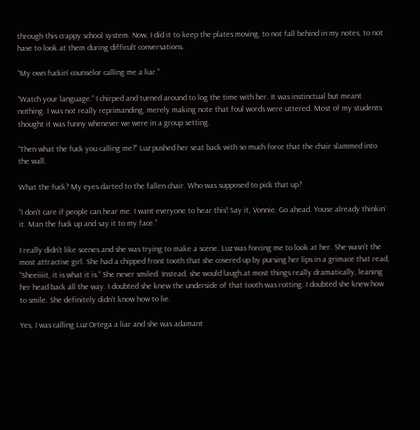through this crappy school system. Now, I did it to keep the plates moving, to not fall behind in my notes, to not have to look at them during difficult conversations.

“My own fuckin’ counselor calling me a liar.”

“Watch your language.” I chirped and turned around to log the time with her. It was instinctual but meant nothing. I was not really reprimanding, merely making note that foul words were uttered. Most of my students thought it was funny whenever we were in a group setting.

“Then what the fuck you calling me?” Luz pushed her seat back with so much force that the chair slammed into the wall.

What the fuck? My eyes darted to the fallen chair. Who was supposed to pick that up?

“I don’t care if people can hear me. I want everyone to hear this! Say it, Vonnie. Go ahead. Youse already thinkin’ it. Man the fuck up and say it to my face.”

I really didn’t like scenes and she was trying to make a scene. Luz was forcing me to look at her. She wasn’t the most attractive girl. She had a chipped front tooth that she covered up by pursing her lips in a grimace that read, “Sheeiiiit, it is what it is.” She never smiled. Instead, she would laugh at most things really dramatically, leaning her head back all the way. I doubted she knew the underside of that tooth was rotting. I doubted she knew how to smile. She definitely didn’t know how to lie.

Yes, I was calling Luz Ortega a liar and she was adamant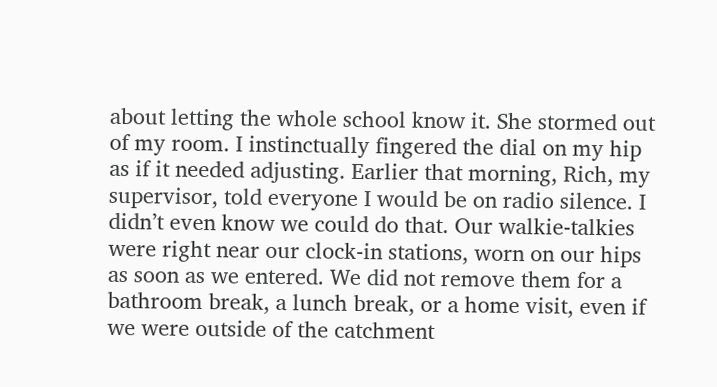about letting the whole school know it. She stormed out of my room. I instinctually fingered the dial on my hip as if it needed adjusting. Earlier that morning, Rich, my supervisor, told everyone I would be on radio silence. I didn’t even know we could do that. Our walkie-talkies were right near our clock-in stations, worn on our hips as soon as we entered. We did not remove them for a bathroom break, a lunch break, or a home visit, even if we were outside of the catchment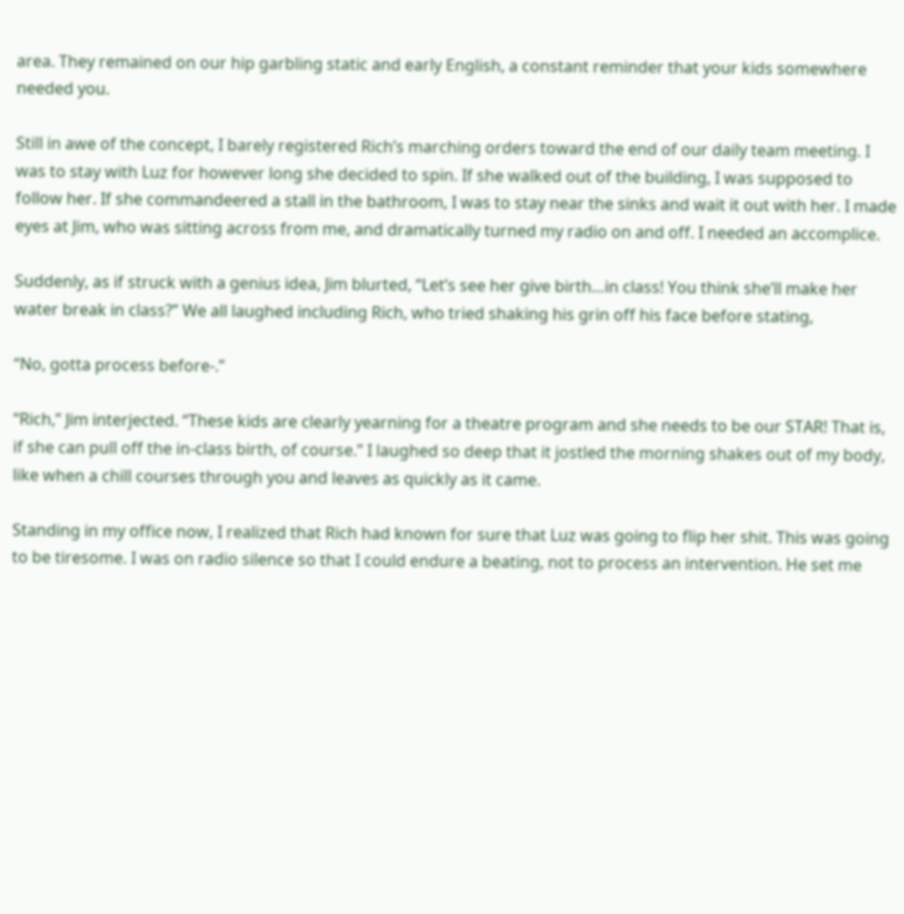area. They remained on our hip garbling static and early English, a constant reminder that your kids somewhere needed you.

Still in awe of the concept, I barely registered Rich’s marching orders toward the end of our daily team meeting. I was to stay with Luz for however long she decided to spin. If she walked out of the building, I was supposed to follow her. If she commandeered a stall in the bathroom, I was to stay near the sinks and wait it out with her. I made eyes at Jim, who was sitting across from me, and dramatically turned my radio on and off. I needed an accomplice.

Suddenly, as if struck with a genius idea, Jim blurted, “Let’s see her give birth…in class! You think she’ll make her water break in class?” We all laughed including Rich, who tried shaking his grin off his face before stating,

“No, gotta process before-.”

“Rich,” Jim interjected. “These kids are clearly yearning for a theatre program and she needs to be our STAR! That is, if she can pull off the in-class birth, of course.” I laughed so deep that it jostled the morning shakes out of my body, like when a chill courses through you and leaves as quickly as it came.

Standing in my office now, I realized that Rich had known for sure that Luz was going to flip her shit. This was going to be tiresome. I was on radio silence so that I could endure a beating, not to process an intervention. He set me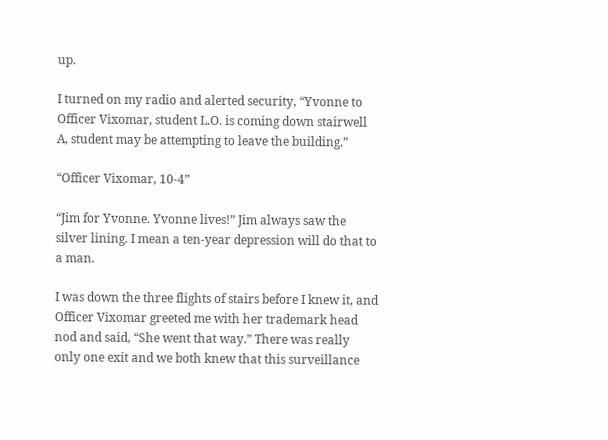up.

I turned on my radio and alerted security, “Yvonne to Officer Vixomar, student L.O. is coming down stairwell A, student may be attempting to leave the building.”

“Officer Vixomar, 10-4”

“Jim for Yvonne. Yvonne lives!” Jim always saw the silver lining. I mean a ten-year depression will do that to a man.

I was down the three flights of stairs before I knew it, and Officer Vixomar greeted me with her trademark head nod and said, “She went that way.” There was really only one exit and we both knew that this surveillance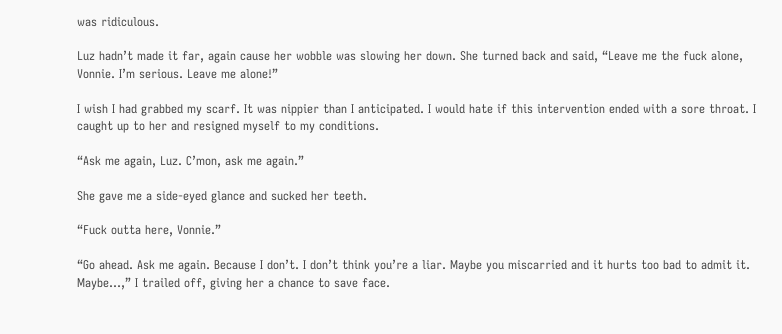was ridiculous.

Luz hadn’t made it far, again cause her wobble was slowing her down. She turned back and said, “Leave me the fuck alone, Vonnie. I’m serious. Leave me alone!”

I wish I had grabbed my scarf. It was nippier than I anticipated. I would hate if this intervention ended with a sore throat. I caught up to her and resigned myself to my conditions.

“Ask me again, Luz. C’mon, ask me again.”

She gave me a side-eyed glance and sucked her teeth.

“Fuck outta here, Vonnie.”

“Go ahead. Ask me again. Because I don’t. I don’t think you’re a liar. Maybe you miscarried and it hurts too bad to admit it. Maybe…,” I trailed off, giving her a chance to save face.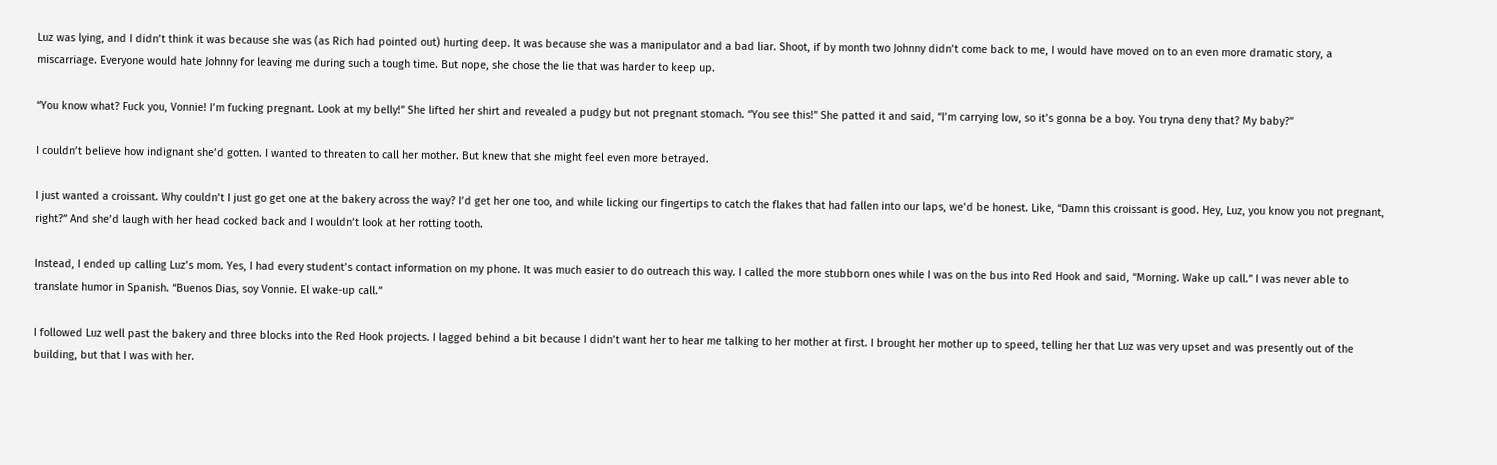Luz was lying, and I didn’t think it was because she was (as Rich had pointed out) hurting deep. It was because she was a manipulator and a bad liar. Shoot, if by month two Johnny didn’t come back to me, I would have moved on to an even more dramatic story, a miscarriage. Everyone would hate Johnny for leaving me during such a tough time. But nope, she chose the lie that was harder to keep up.

“You know what? Fuck you, Vonnie! I’m fucking pregnant. Look at my belly!” She lifted her shirt and revealed a pudgy but not pregnant stomach. “You see this!” She patted it and said, “I’m carrying low, so it’s gonna be a boy. You tryna deny that? My baby?”

I couldn’t believe how indignant she’d gotten. I wanted to threaten to call her mother. But knew that she might feel even more betrayed.

I just wanted a croissant. Why couldn’t I just go get one at the bakery across the way? I’d get her one too, and while licking our fingertips to catch the flakes that had fallen into our laps, we’d be honest. Like, “Damn this croissant is good. Hey, Luz, you know you not pregnant, right?” And she’d laugh with her head cocked back and I wouldn’t look at her rotting tooth.

Instead, I ended up calling Luz’s mom. Yes, I had every student’s contact information on my phone. It was much easier to do outreach this way. I called the more stubborn ones while I was on the bus into Red Hook and said, “Morning. Wake up call.” I was never able to translate humor in Spanish. “Buenos Dias, soy Vonnie. El wake-up call.”

I followed Luz well past the bakery and three blocks into the Red Hook projects. I lagged behind a bit because I didn’t want her to hear me talking to her mother at first. I brought her mother up to speed, telling her that Luz was very upset and was presently out of the building, but that I was with her.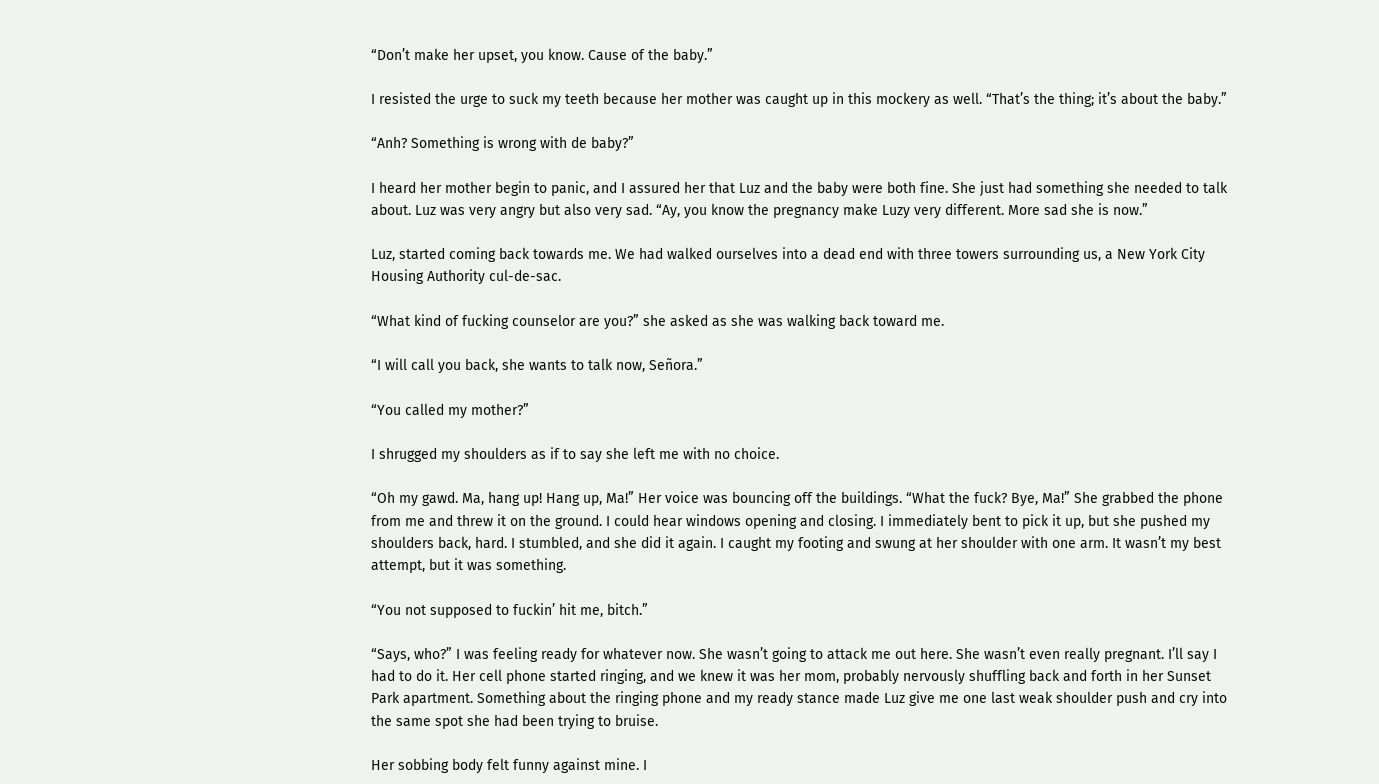“Don’t make her upset, you know. Cause of the baby.”

I resisted the urge to suck my teeth because her mother was caught up in this mockery as well. “That’s the thing; it’s about the baby.”

“Anh? Something is wrong with de baby?”

I heard her mother begin to panic, and I assured her that Luz and the baby were both fine. She just had something she needed to talk about. Luz was very angry but also very sad. “Ay, you know the pregnancy make Luzy very different. More sad she is now.”

Luz, started coming back towards me. We had walked ourselves into a dead end with three towers surrounding us, a New York City Housing Authority cul-de-sac.

“What kind of fucking counselor are you?” she asked as she was walking back toward me.

“I will call you back, she wants to talk now, Señora.”

“You called my mother?”

I shrugged my shoulders as if to say she left me with no choice.

“Oh my gawd. Ma, hang up! Hang up, Ma!” Her voice was bouncing off the buildings. “What the fuck? Bye, Ma!” She grabbed the phone from me and threw it on the ground. I could hear windows opening and closing. I immediately bent to pick it up, but she pushed my shoulders back, hard. I stumbled, and she did it again. I caught my footing and swung at her shoulder with one arm. It wasn’t my best attempt, but it was something.

“You not supposed to fuckin’ hit me, bitch.”

“Says, who?” I was feeling ready for whatever now. She wasn’t going to attack me out here. She wasn’t even really pregnant. I’ll say I had to do it. Her cell phone started ringing, and we knew it was her mom, probably nervously shuffling back and forth in her Sunset Park apartment. Something about the ringing phone and my ready stance made Luz give me one last weak shoulder push and cry into the same spot she had been trying to bruise.

Her sobbing body felt funny against mine. I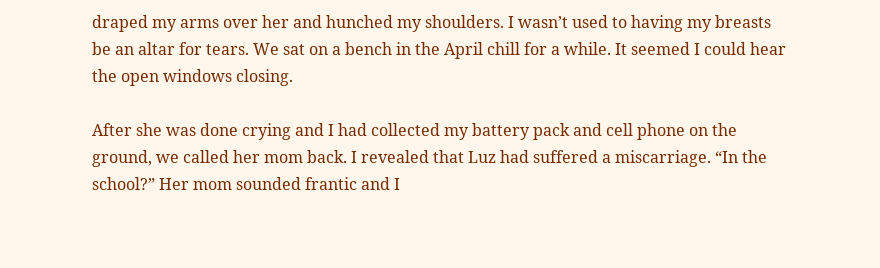draped my arms over her and hunched my shoulders. I wasn’t used to having my breasts be an altar for tears. We sat on a bench in the April chill for a while. It seemed I could hear the open windows closing.

After she was done crying and I had collected my battery pack and cell phone on the ground, we called her mom back. I revealed that Luz had suffered a miscarriage. “In the school?” Her mom sounded frantic and I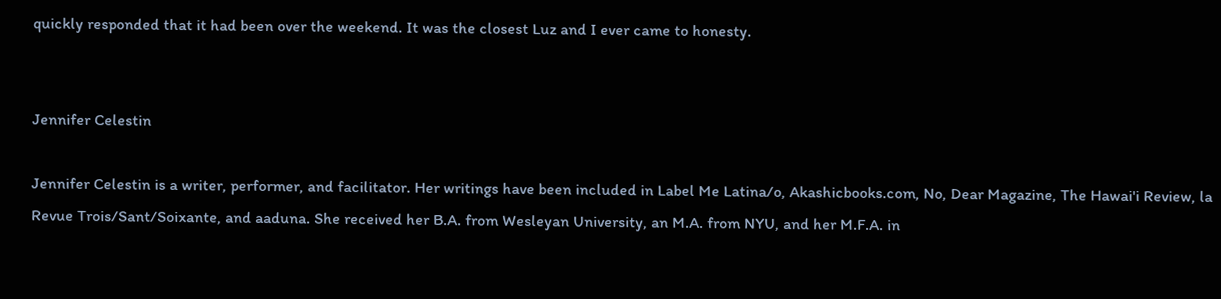quickly responded that it had been over the weekend. It was the closest Luz and I ever came to honesty.


Jennifer Celestin

Jennifer Celestin is a writer, performer, and facilitator. Her writings have been included in Label Me Latina/o, Akashicbooks.com, No, Dear Magazine, The Hawai'i Review, la Revue Trois/Sant/Soixante, and aaduna. She received her B.A. from Wesleyan University, an M.A. from NYU, and her M.F.A. in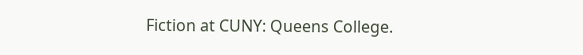Fiction at CUNY: Queens College.